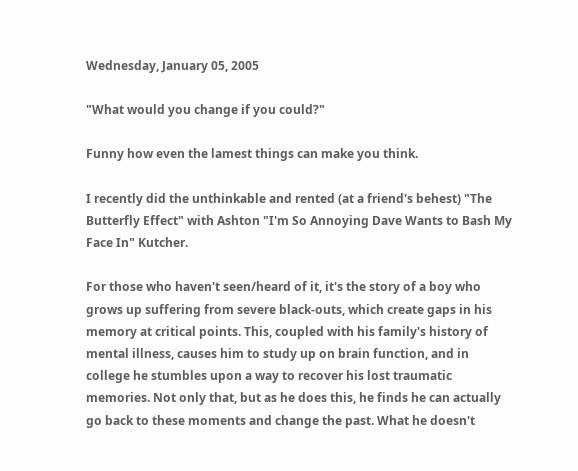Wednesday, January 05, 2005

"What would you change if you could?"

Funny how even the lamest things can make you think.

I recently did the unthinkable and rented (at a friend's behest) "The Butterfly Effect" with Ashton "I'm So Annoying Dave Wants to Bash My Face In" Kutcher.

For those who haven't seen/heard of it, it's the story of a boy who grows up suffering from severe black-outs, which create gaps in his memory at critical points. This, coupled with his family's history of mental illness, causes him to study up on brain function, and in college he stumbles upon a way to recover his lost traumatic memories. Not only that, but as he does this, he finds he can actually go back to these moments and change the past. What he doesn't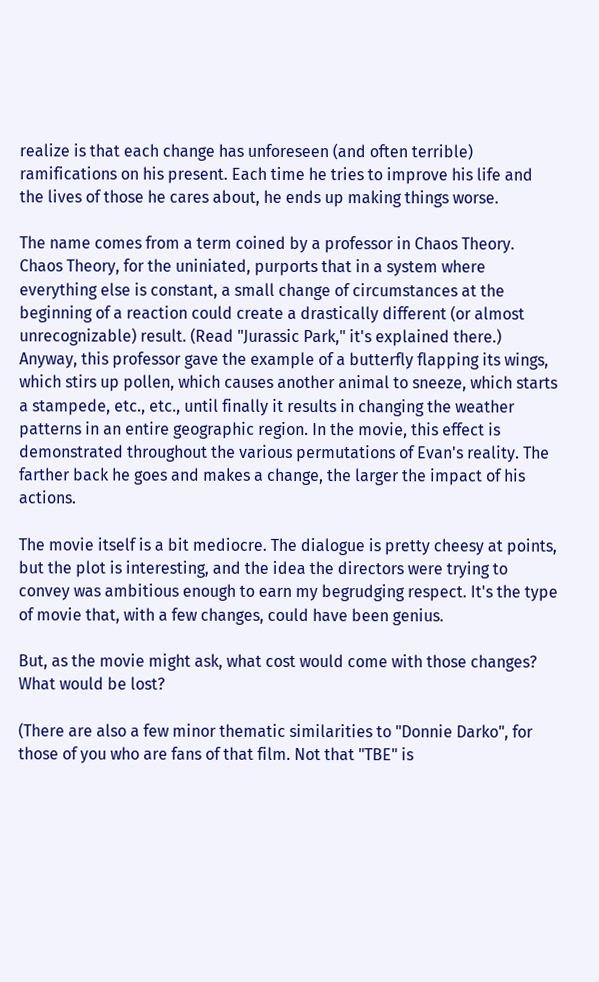realize is that each change has unforeseen (and often terrible) ramifications on his present. Each time he tries to improve his life and the lives of those he cares about, he ends up making things worse.

The name comes from a term coined by a professor in Chaos Theory. Chaos Theory, for the uniniated, purports that in a system where everything else is constant, a small change of circumstances at the beginning of a reaction could create a drastically different (or almost unrecognizable) result. (Read "Jurassic Park," it's explained there.) Anyway, this professor gave the example of a butterfly flapping its wings, which stirs up pollen, which causes another animal to sneeze, which starts a stampede, etc., etc., until finally it results in changing the weather patterns in an entire geographic region. In the movie, this effect is demonstrated throughout the various permutations of Evan's reality. The farther back he goes and makes a change, the larger the impact of his actions.

The movie itself is a bit mediocre. The dialogue is pretty cheesy at points, but the plot is interesting, and the idea the directors were trying to convey was ambitious enough to earn my begrudging respect. It's the type of movie that, with a few changes, could have been genius.

But, as the movie might ask, what cost would come with those changes? What would be lost?

(There are also a few minor thematic similarities to "Donnie Darko", for those of you who are fans of that film. Not that "TBE" is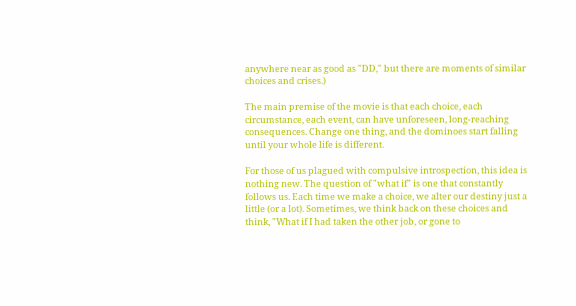anywhere near as good as "DD," but there are moments of similar choices and crises.)

The main premise of the movie is that each choice, each circumstance, each event, can have unforeseen, long-reaching consequences. Change one thing, and the dominoes start falling until your whole life is different.

For those of us plagued with compulsive introspection, this idea is nothing new. The question of "what if" is one that constantly follows us. Each time we make a choice, we alter our destiny just a little (or a lot). Sometimes, we think back on these choices and think, "What if I had taken the other job, or gone to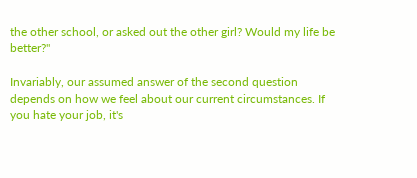the other school, or asked out the other girl? Would my life be better?"

Invariably, our assumed answer of the second question depends on how we feel about our current circumstances. If you hate your job, it's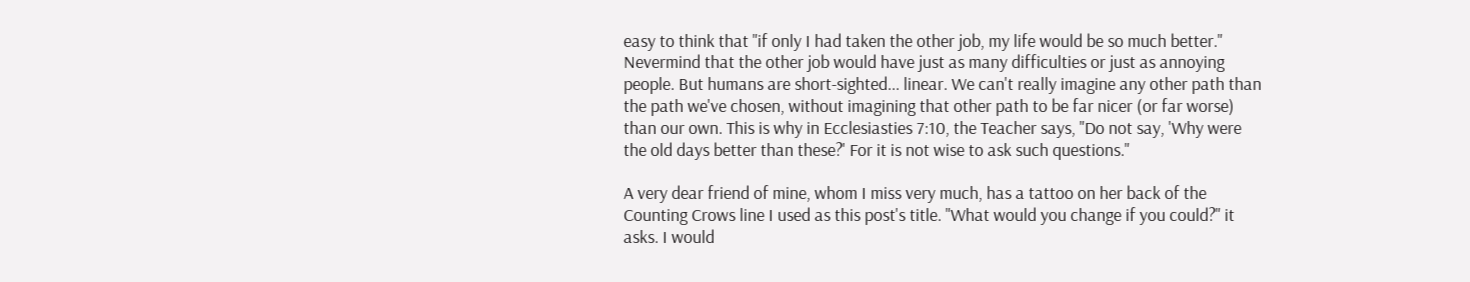easy to think that "if only I had taken the other job, my life would be so much better." Nevermind that the other job would have just as many difficulties or just as annoying people. But humans are short-sighted... linear. We can't really imagine any other path than the path we've chosen, without imagining that other path to be far nicer (or far worse) than our own. This is why in Ecclesiasties 7:10, the Teacher says, "Do not say, 'Why were the old days better than these?' For it is not wise to ask such questions."

A very dear friend of mine, whom I miss very much, has a tattoo on her back of the Counting Crows line I used as this post's title. "What would you change if you could?" it asks. I would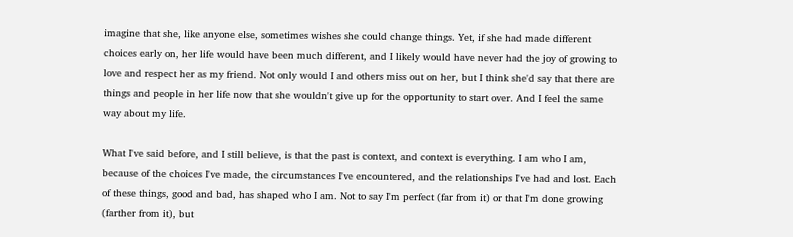imagine that she, like anyone else, sometimes wishes she could change things. Yet, if she had made different choices early on, her life would have been much different, and I likely would have never had the joy of growing to love and respect her as my friend. Not only would I and others miss out on her, but I think she'd say that there are things and people in her life now that she wouldn't give up for the opportunity to start over. And I feel the same way about my life.

What I've said before, and I still believe, is that the past is context, and context is everything. I am who I am, because of the choices I've made, the circumstances I've encountered, and the relationships I've had and lost. Each of these things, good and bad, has shaped who I am. Not to say I'm perfect (far from it) or that I'm done growing (farther from it), but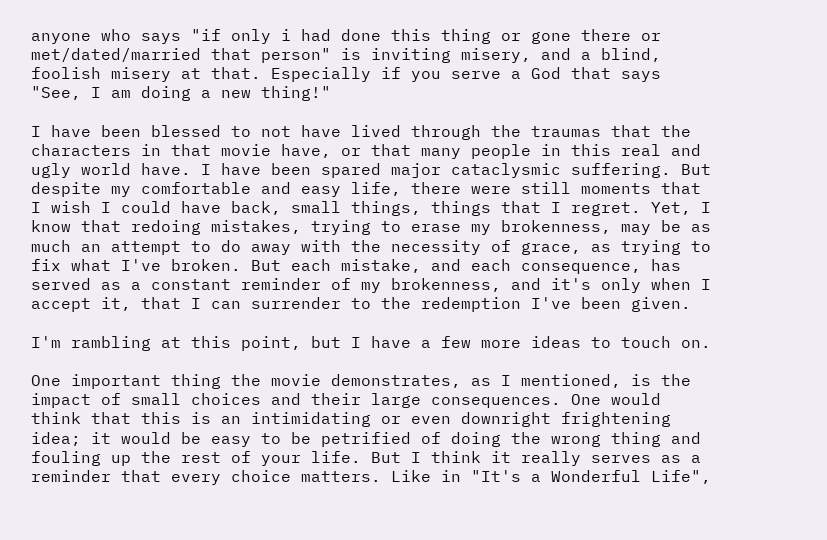anyone who says "if only i had done this thing or gone there or met/dated/married that person" is inviting misery, and a blind, foolish misery at that. Especially if you serve a God that says "See, I am doing a new thing!"

I have been blessed to not have lived through the traumas that the characters in that movie have, or that many people in this real and ugly world have. I have been spared major cataclysmic suffering. But despite my comfortable and easy life, there were still moments that I wish I could have back, small things, things that I regret. Yet, I know that redoing mistakes, trying to erase my brokenness, may be as much an attempt to do away with the necessity of grace, as trying to fix what I've broken. But each mistake, and each consequence, has served as a constant reminder of my brokenness, and it's only when I accept it, that I can surrender to the redemption I've been given.

I'm rambling at this point, but I have a few more ideas to touch on.

One important thing the movie demonstrates, as I mentioned, is the impact of small choices and their large consequences. One would think that this is an intimidating or even downright frightening idea; it would be easy to be petrified of doing the wrong thing and fouling up the rest of your life. But I think it really serves as a reminder that every choice matters. Like in "It's a Wonderful Life",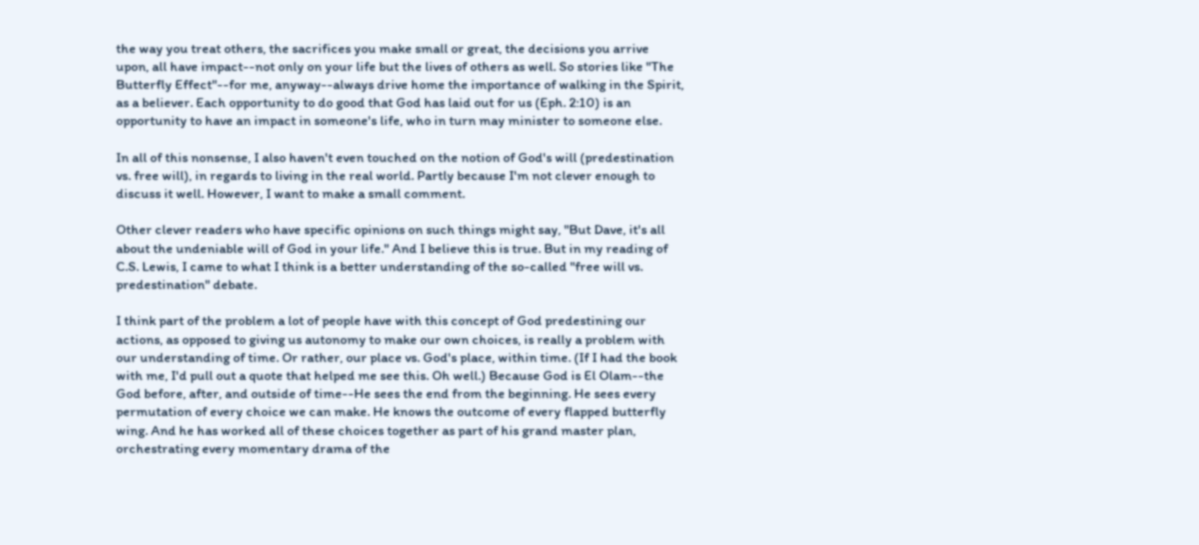the way you treat others, the sacrifices you make small or great, the decisions you arrive upon, all have impact--not only on your life but the lives of others as well. So stories like "The Butterfly Effect"--for me, anyway--always drive home the importance of walking in the Spirit, as a believer. Each opportunity to do good that God has laid out for us (Eph. 2:10) is an opportunity to have an impact in someone's life, who in turn may minister to someone else.

In all of this nonsense, I also haven't even touched on the notion of God's will (predestination vs. free will), in regards to living in the real world. Partly because I'm not clever enough to discuss it well. However, I want to make a small comment.

Other clever readers who have specific opinions on such things might say, "But Dave, it's all about the undeniable will of God in your life." And I believe this is true. But in my reading of C.S. Lewis, I came to what I think is a better understanding of the so-called "free will vs. predestination" debate.

I think part of the problem a lot of people have with this concept of God predestining our actions, as opposed to giving us autonomy to make our own choices, is really a problem with our understanding of time. Or rather, our place vs. God's place, within time. (If I had the book with me, I'd pull out a quote that helped me see this. Oh well.) Because God is El Olam--the God before, after, and outside of time--He sees the end from the beginning. He sees every permutation of every choice we can make. He knows the outcome of every flapped butterfly wing. And he has worked all of these choices together as part of his grand master plan, orchestrating every momentary drama of the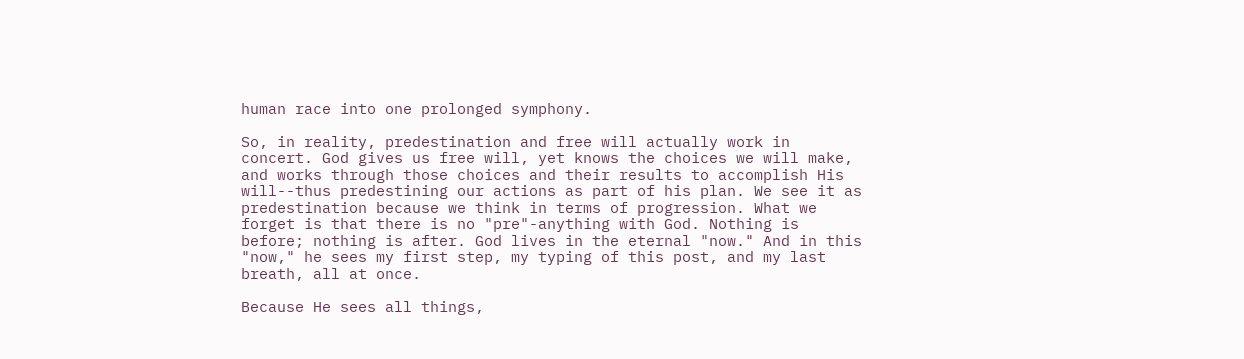human race into one prolonged symphony.

So, in reality, predestination and free will actually work in concert. God gives us free will, yet knows the choices we will make, and works through those choices and their results to accomplish His will--thus predestining our actions as part of his plan. We see it as predestination because we think in terms of progression. What we forget is that there is no "pre"-anything with God. Nothing is before; nothing is after. God lives in the eternal "now." And in this "now," he sees my first step, my typing of this post, and my last breath, all at once.

Because He sees all things,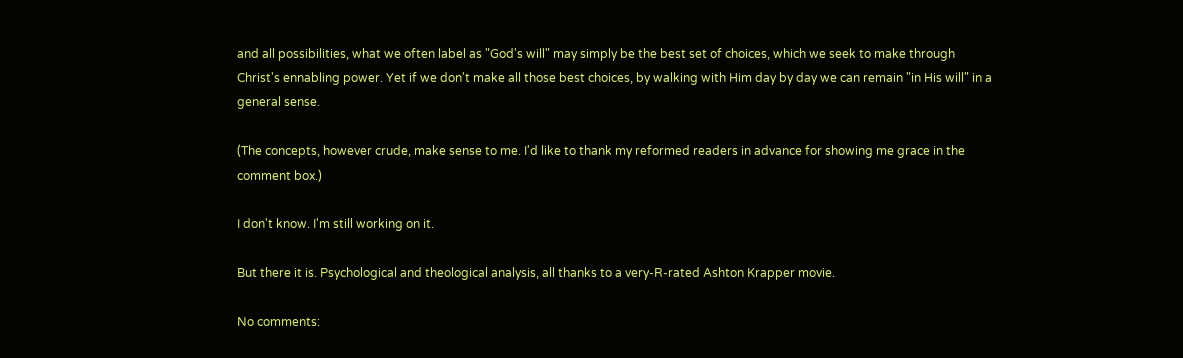and all possibilities, what we often label as "God's will" may simply be the best set of choices, which we seek to make through Christ's ennabling power. Yet if we don't make all those best choices, by walking with Him day by day we can remain "in His will" in a general sense.

(The concepts, however crude, make sense to me. I'd like to thank my reformed readers in advance for showing me grace in the comment box.)

I don't know. I'm still working on it.

But there it is. Psychological and theological analysis, all thanks to a very-R-rated Ashton Krapper movie.

No comments: